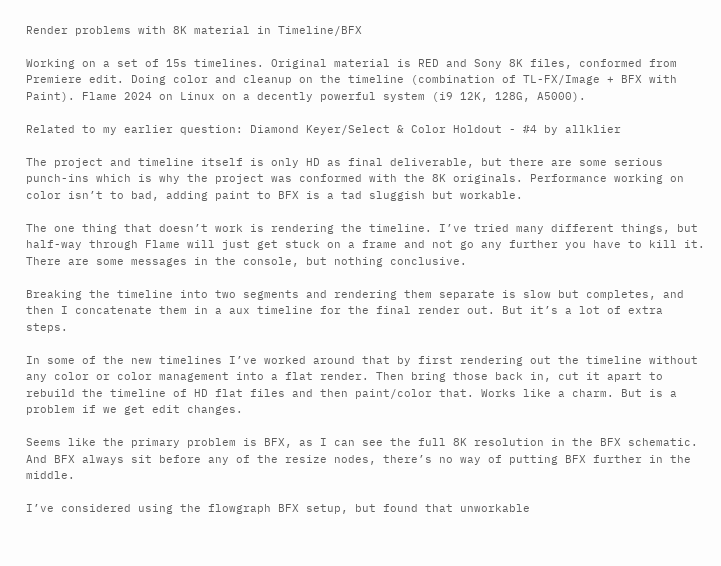Render problems with 8K material in Timeline/BFX

Working on a set of 15s timelines. Original material is RED and Sony 8K files, conformed from Premiere edit. Doing color and cleanup on the timeline (combination of TL-FX/Image + BFX with Paint). Flame 2024 on Linux on a decently powerful system (i9 12K, 128G, A5000).

Related to my earlier question: Diamond Keyer/Select & Color Holdout - #4 by allklier

The project and timeline itself is only HD as final deliverable, but there are some serious punch-ins which is why the project was conformed with the 8K originals. Performance working on color isn’t to bad, adding paint to BFX is a tad sluggish but workable.

The one thing that doesn’t work is rendering the timeline. I’ve tried many different things, but half-way through Flame will just get stuck on a frame and not go any further you have to kill it. There are some messages in the console, but nothing conclusive.

Breaking the timeline into two segments and rendering them separate is slow but completes, and then I concatenate them in a aux timeline for the final render out. But it’s a lot of extra steps.

In some of the new timelines I’ve worked around that by first rendering out the timeline without any color or color management into a flat render. Then bring those back in, cut it apart to rebuild the timeline of HD flat files and then paint/color that. Works like a charm. But is a problem if we get edit changes.

Seems like the primary problem is BFX, as I can see the full 8K resolution in the BFX schematic. And BFX always sit before any of the resize nodes, there’s no way of putting BFX further in the middle.

I’ve considered using the flowgraph BFX setup, but found that unworkable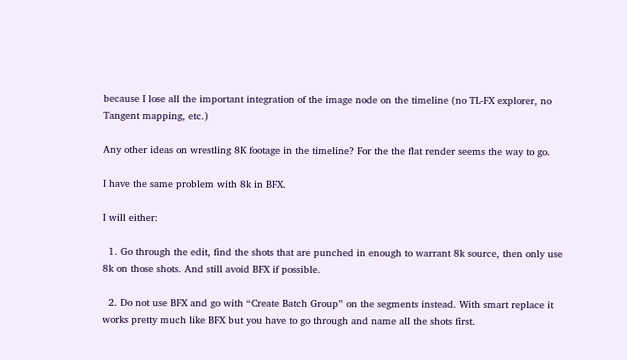because I lose all the important integration of the image node on the timeline (no TL-FX explorer, no Tangent mapping, etc.)

Any other ideas on wrestling 8K footage in the timeline? For the the flat render seems the way to go.

I have the same problem with 8k in BFX.

I will either:

  1. Go through the edit, find the shots that are punched in enough to warrant 8k source, then only use 8k on those shots. And still avoid BFX if possible.

  2. Do not use BFX and go with “Create Batch Group” on the segments instead. With smart replace it works pretty much like BFX but you have to go through and name all the shots first.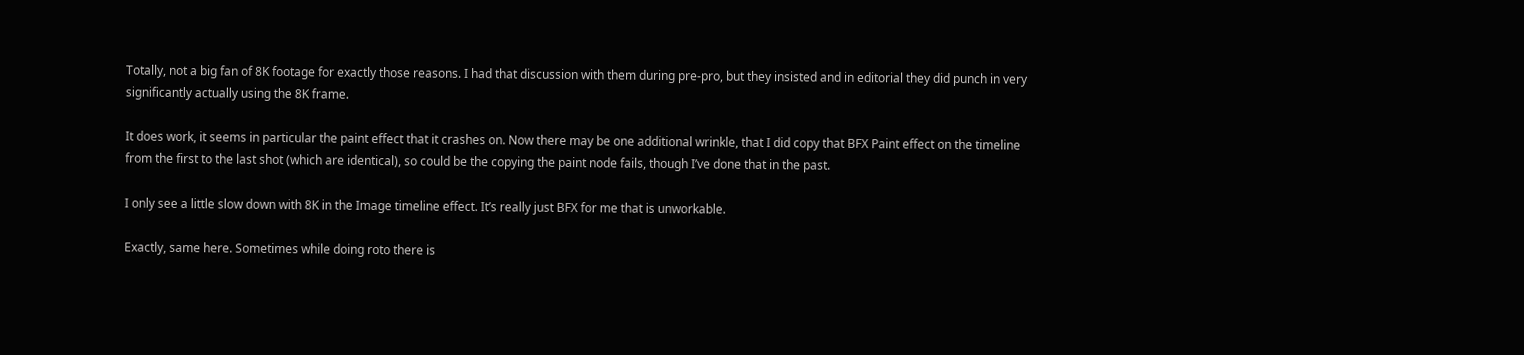Totally, not a big fan of 8K footage for exactly those reasons. I had that discussion with them during pre-pro, but they insisted and in editorial they did punch in very significantly actually using the 8K frame.

It does work, it seems in particular the paint effect that it crashes on. Now there may be one additional wrinkle, that I did copy that BFX Paint effect on the timeline from the first to the last shot (which are identical), so could be the copying the paint node fails, though I’ve done that in the past.

I only see a little slow down with 8K in the Image timeline effect. It’s really just BFX for me that is unworkable.

Exactly, same here. Sometimes while doing roto there is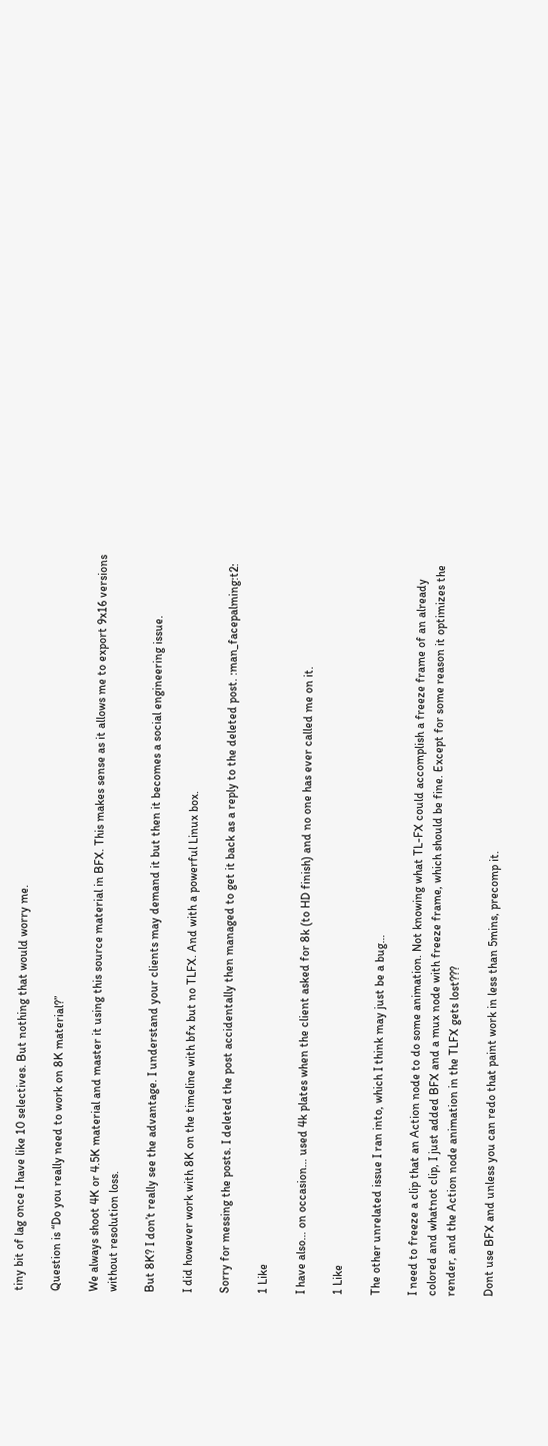tiny bit of lag once I have like 10 selectives. But nothing that would worry me.

Question is “Do you really need to work on 8K material?”

We always shoot 4K or 4.5K material and master it using this source material in BFX. This makes sense as it allows me to export 9x16 versions without resolution loss.

But 8K? I don’t really see the advantage. I understand your clients may demand it but then it becomes a social engineering issue.

I did however work with 8K on the timeline with bfx but no TLFX. And with a powerful Linux box.

Sorry for messing the posts. I deleted the post accidentally then managed to get it back as a reply to the deleted post. :man_facepalming:t2:

1 Like

I have also… on occasion… used 4k plates when the client asked for 8k (to HD finish) and no one has ever called me on it.

1 Like

The other unrelated issue I ran into, which I think may just be a bug…

I need to freeze a clip that an Action node to do some animation. Not knowing what TL-FX could accomplish a freeze frame of an already colored and whatnot clip, I just added BFX and a mux node with freeze frame, which should be fine. Except for some reason it optimizes the render, and the Action node animation in the TLFX gets lost???

Dont use BFX and unless you can redo that paint work in less than 5mins, precomp it.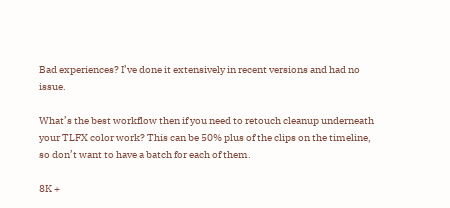Bad experiences? I’ve done it extensively in recent versions and had no issue.

What’s the best workflow then if you need to retouch cleanup underneath your TLFX color work? This can be 50% plus of the clips on the timeline, so don’t want to have a batch for each of them.

8K +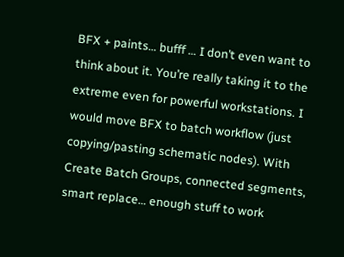BFX + paints… bufff … I don’t even want to think about it. You’re really taking it to the extreme even for powerful workstations. I would move BFX to batch workflow (just copying/pasting schematic nodes). With Create Batch Groups, connected segments, smart replace… enough stuff to work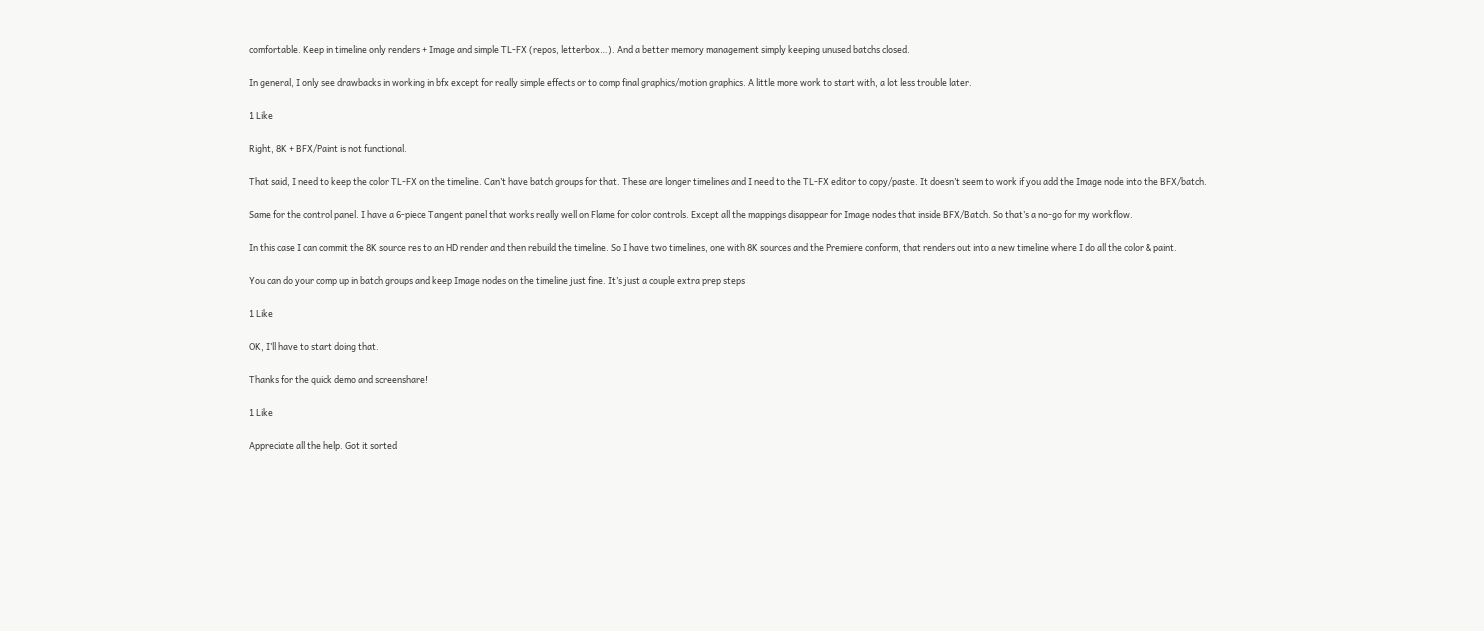comfortable. Keep in timeline only renders + Image and simple TL-FX (repos, letterbox…). And a better memory management simply keeping unused batchs closed.

In general, I only see drawbacks in working in bfx except for really simple effects or to comp final graphics/motion graphics. A little more work to start with, a lot less trouble later.

1 Like

Right, 8K + BFX/Paint is not functional.

That said, I need to keep the color TL-FX on the timeline. Can’t have batch groups for that. These are longer timelines and I need to the TL-FX editor to copy/paste. It doesn’t seem to work if you add the Image node into the BFX/batch.

Same for the control panel. I have a 6-piece Tangent panel that works really well on Flame for color controls. Except all the mappings disappear for Image nodes that inside BFX/Batch. So that’s a no-go for my workflow.

In this case I can commit the 8K source res to an HD render and then rebuild the timeline. So I have two timelines, one with 8K sources and the Premiere conform, that renders out into a new timeline where I do all the color & paint.

You can do your comp up in batch groups and keep Image nodes on the timeline just fine. It’s just a couple extra prep steps

1 Like

OK, I’ll have to start doing that.

Thanks for the quick demo and screenshare!

1 Like

Appreciate all the help. Got it sorted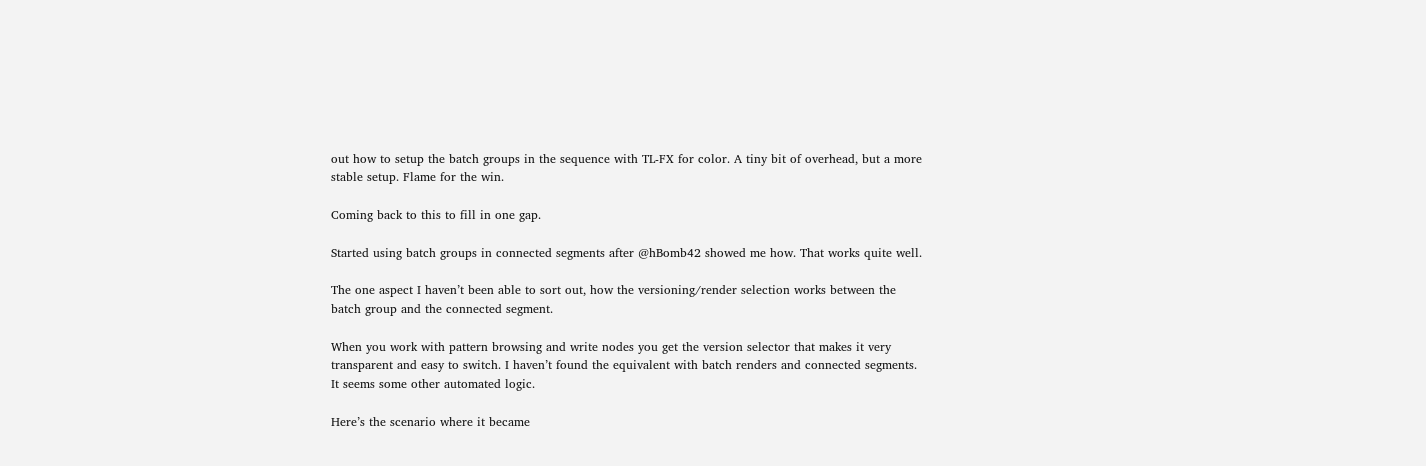out how to setup the batch groups in the sequence with TL-FX for color. A tiny bit of overhead, but a more stable setup. Flame for the win.

Coming back to this to fill in one gap.

Started using batch groups in connected segments after @hBomb42 showed me how. That works quite well.

The one aspect I haven’t been able to sort out, how the versioning/render selection works between the batch group and the connected segment.

When you work with pattern browsing and write nodes you get the version selector that makes it very transparent and easy to switch. I haven’t found the equivalent with batch renders and connected segments. It seems some other automated logic.

Here’s the scenario where it became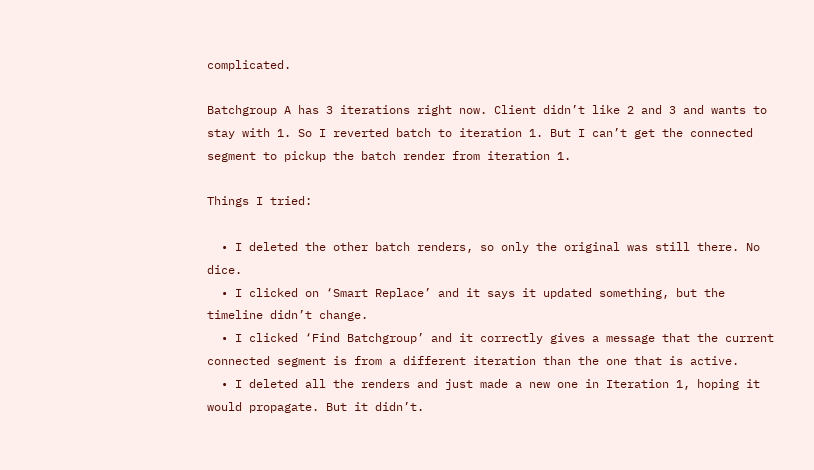complicated.

Batchgroup A has 3 iterations right now. Client didn’t like 2 and 3 and wants to stay with 1. So I reverted batch to iteration 1. But I can’t get the connected segment to pickup the batch render from iteration 1.

Things I tried:

  • I deleted the other batch renders, so only the original was still there. No dice.
  • I clicked on ‘Smart Replace’ and it says it updated something, but the timeline didn’t change.
  • I clicked ‘Find Batchgroup’ and it correctly gives a message that the current connected segment is from a different iteration than the one that is active.
  • I deleted all the renders and just made a new one in Iteration 1, hoping it would propagate. But it didn’t.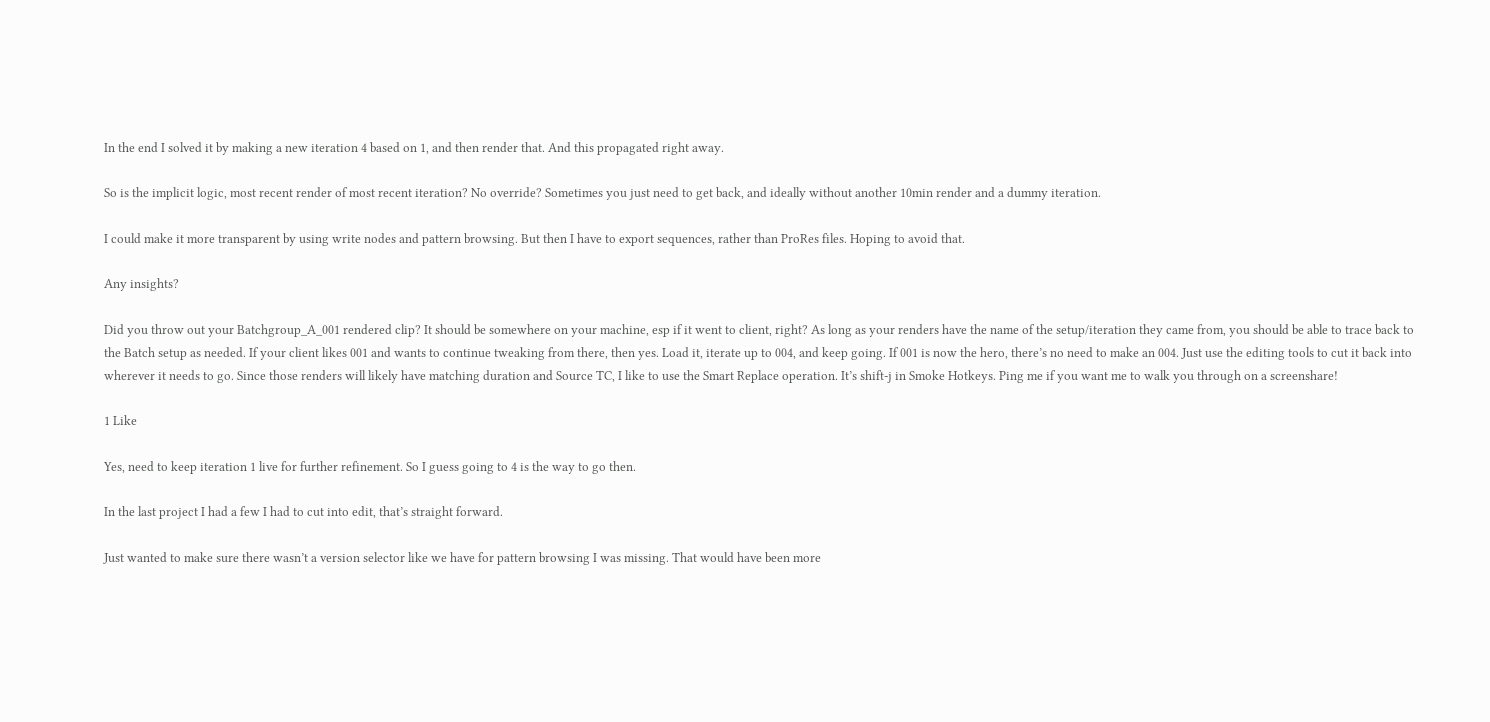In the end I solved it by making a new iteration 4 based on 1, and then render that. And this propagated right away.

So is the implicit logic, most recent render of most recent iteration? No override? Sometimes you just need to get back, and ideally without another 10min render and a dummy iteration.

I could make it more transparent by using write nodes and pattern browsing. But then I have to export sequences, rather than ProRes files. Hoping to avoid that.

Any insights?

Did you throw out your Batchgroup_A_001 rendered clip? It should be somewhere on your machine, esp if it went to client, right? As long as your renders have the name of the setup/iteration they came from, you should be able to trace back to the Batch setup as needed. If your client likes 001 and wants to continue tweaking from there, then yes. Load it, iterate up to 004, and keep going. If 001 is now the hero, there’s no need to make an 004. Just use the editing tools to cut it back into wherever it needs to go. Since those renders will likely have matching duration and Source TC, I like to use the Smart Replace operation. It’s shift-j in Smoke Hotkeys. Ping me if you want me to walk you through on a screenshare!

1 Like

Yes, need to keep iteration 1 live for further refinement. So I guess going to 4 is the way to go then.

In the last project I had a few I had to cut into edit, that’s straight forward.

Just wanted to make sure there wasn’t a version selector like we have for pattern browsing I was missing. That would have been more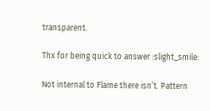transparent.

Thx for being quick to answer :slight_smile:

Not internal to Flame there isn’t. Pattern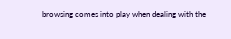browsing comes into play when dealing with the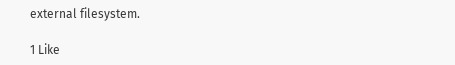external filesystem.

1 Like